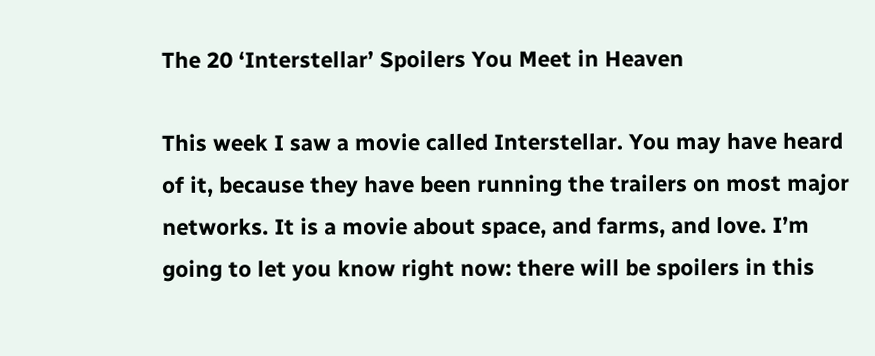The 20 ‘Interstellar’ Spoilers You Meet in Heaven

This week I saw a movie called Interstellar. You may have heard of it, because they have been running the trailers on most major networks. It is a movie about space, and farms, and love. I’m going to let you know right now: there will be spoilers in this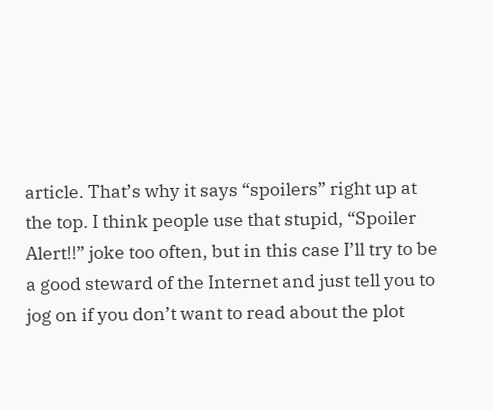article. That’s why it says “spoilers” right up at the top. I think people use that stupid, “Spoiler Alert!!” joke too often, but in this case I’ll try to be a good steward of the Internet and just tell you to jog on if you don’t want to read about the plot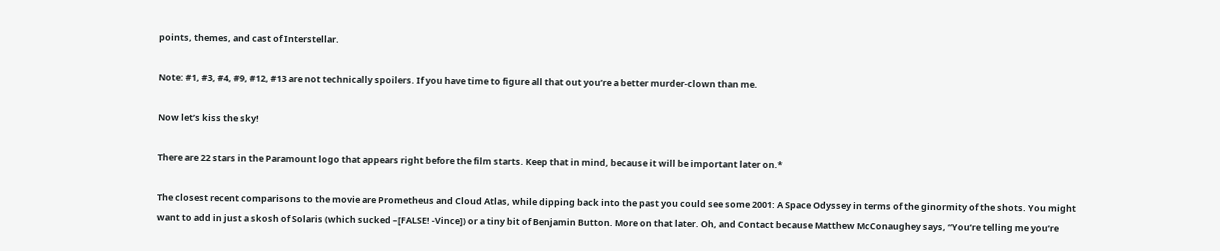points, themes, and cast of Interstellar.

Note: #1, #3, #4, #9, #12, #13 are not technically spoilers. If you have time to figure all that out you’re a better murder-clown than me.

Now let’s kiss the sky!

There are 22 stars in the Paramount logo that appears right before the film starts. Keep that in mind, because it will be important later on.*

The closest recent comparisons to the movie are Prometheus and Cloud Atlas, while dipping back into the past you could see some 2001: A Space Odyssey in terms of the ginormity of the shots. You might want to add in just a skosh of Solaris (which sucked –[FALSE! -Vince]) or a tiny bit of Benjamin Button. More on that later. Oh, and Contact because Matthew McConaughey says, “You’re telling me you’re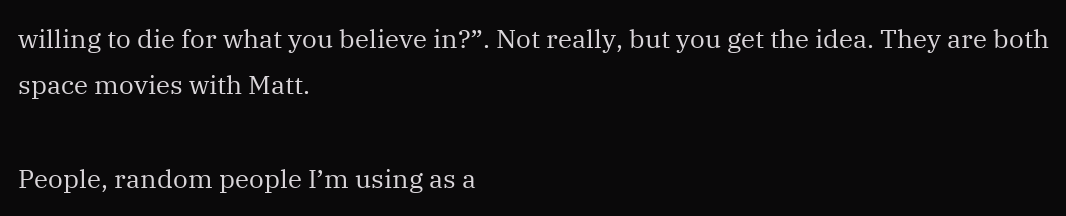willing to die for what you believe in?”. Not really, but you get the idea. They are both space movies with Matt.

People, random people I’m using as a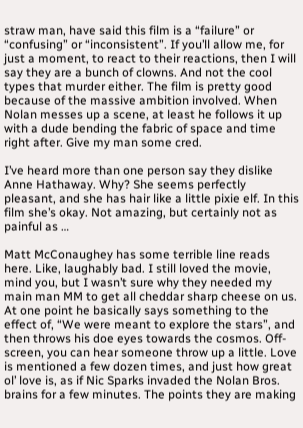straw man, have said this film is a “failure” or “confusing” or “inconsistent”. If you’ll allow me, for just a moment, to react to their reactions, then I will say they are a bunch of clowns. And not the cool types that murder either. The film is pretty good because of the massive ambition involved. When Nolan messes up a scene, at least he follows it up with a dude bending the fabric of space and time right after. Give my man some cred.

I’ve heard more than one person say they dislike Anne Hathaway. Why? She seems perfectly pleasant, and she has hair like a little pixie elf. In this film she’s okay. Not amazing, but certainly not as painful as …

Matt McConaughey has some terrible line reads here. Like, laughably bad. I still loved the movie, mind you, but I wasn’t sure why they needed my main man MM to get all cheddar sharp cheese on us. At one point he basically says something to the effect of, “We were meant to explore the stars”, and then throws his doe eyes towards the cosmos. Off-screen, you can hear someone throw up a little. Love is mentioned a few dozen times, and just how great ol’ love is, as if Nic Sparks invaded the Nolan Bros. brains for a few minutes. The points they are making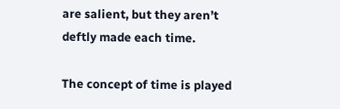are salient, but they aren’t deftly made each time.

The concept of time is played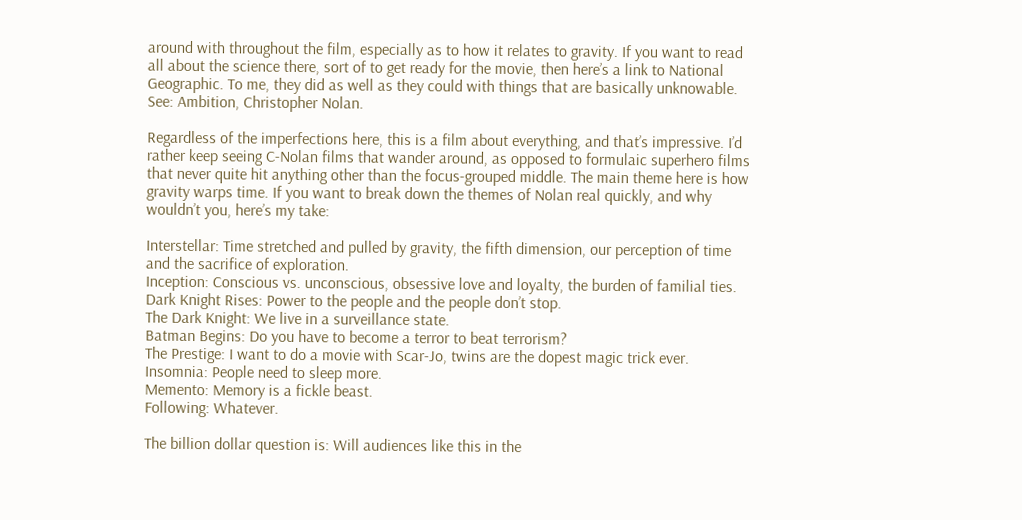around with throughout the film, especially as to how it relates to gravity. If you want to read all about the science there, sort of to get ready for the movie, then here’s a link to National Geographic. To me, they did as well as they could with things that are basically unknowable. See: Ambition, Christopher Nolan.

Regardless of the imperfections here, this is a film about everything, and that’s impressive. I’d rather keep seeing C-Nolan films that wander around, as opposed to formulaic superhero films that never quite hit anything other than the focus-grouped middle. The main theme here is how gravity warps time. If you want to break down the themes of Nolan real quickly, and why wouldn’t you, here’s my take:

Interstellar: Time stretched and pulled by gravity, the fifth dimension, our perception of time and the sacrifice of exploration.
Inception: Conscious vs. unconscious, obsessive love and loyalty, the burden of familial ties.
Dark Knight Rises: Power to the people and the people don’t stop.
The Dark Knight: We live in a surveillance state.
Batman Begins: Do you have to become a terror to beat terrorism?
The Prestige: I want to do a movie with Scar-Jo, twins are the dopest magic trick ever.
Insomnia: People need to sleep more.
Memento: Memory is a fickle beast.
Following: Whatever.

The billion dollar question is: Will audiences like this in the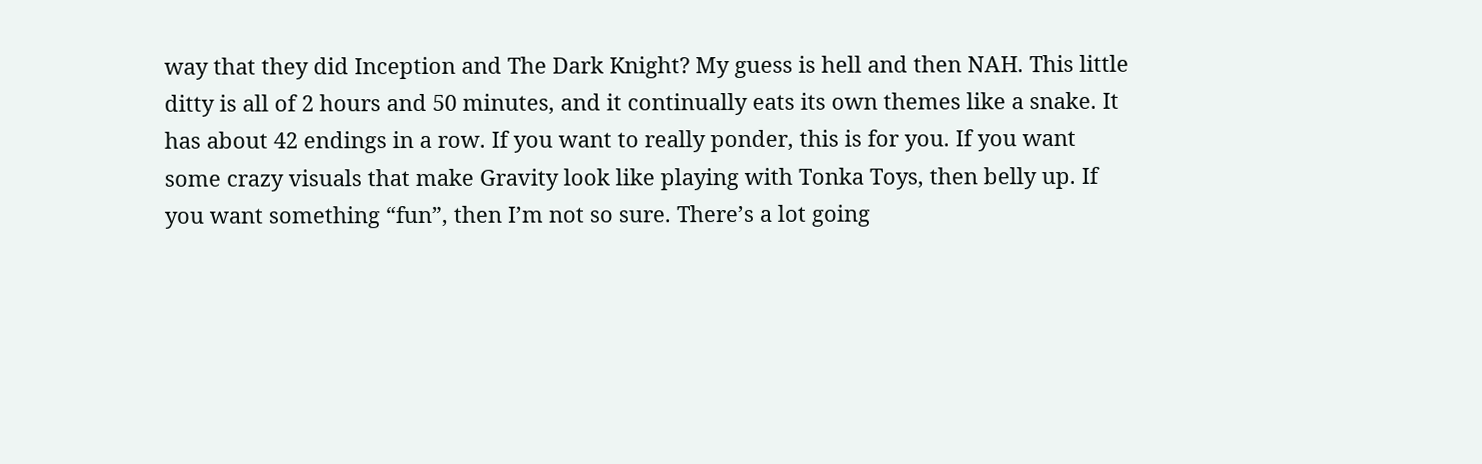way that they did Inception and The Dark Knight? My guess is hell and then NAH. This little ditty is all of 2 hours and 50 minutes, and it continually eats its own themes like a snake. It has about 42 endings in a row. If you want to really ponder, this is for you. If you want some crazy visuals that make Gravity look like playing with Tonka Toys, then belly up. If you want something “fun”, then I’m not so sure. There’s a lot going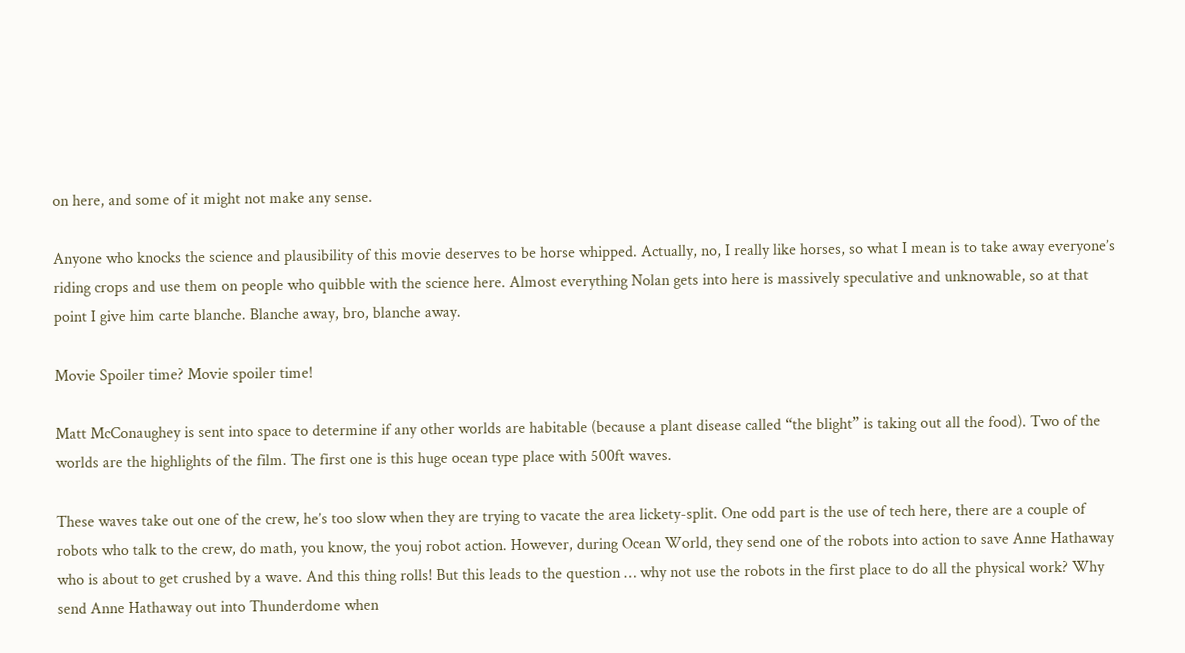on here, and some of it might not make any sense.

Anyone who knocks the science and plausibility of this movie deserves to be horse whipped. Actually, no, I really like horses, so what I mean is to take away everyone’s riding crops and use them on people who quibble with the science here. Almost everything Nolan gets into here is massively speculative and unknowable, so at that point I give him carte blanche. Blanche away, bro, blanche away.

Movie Spoiler time? Movie spoiler time!

Matt McConaughey is sent into space to determine if any other worlds are habitable (because a plant disease called “the blight” is taking out all the food). Two of the worlds are the highlights of the film. The first one is this huge ocean type place with 500ft waves.

These waves take out one of the crew, he’s too slow when they are trying to vacate the area lickety-split. One odd part is the use of tech here, there are a couple of robots who talk to the crew, do math, you know, the youj robot action. However, during Ocean World, they send one of the robots into action to save Anne Hathaway who is about to get crushed by a wave. And this thing rolls! But this leads to the question … why not use the robots in the first place to do all the physical work? Why send Anne Hathaway out into Thunderdome when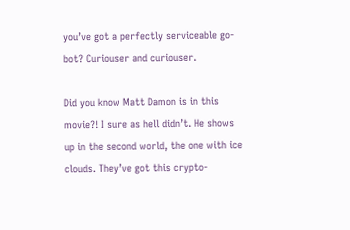you’ve got a perfectly serviceable go-bot? Curiouser and curiouser.

Did you know Matt Damon is in this movie?! I sure as hell didn’t. He shows up in the second world, the one with ice clouds. They’ve got this crypto-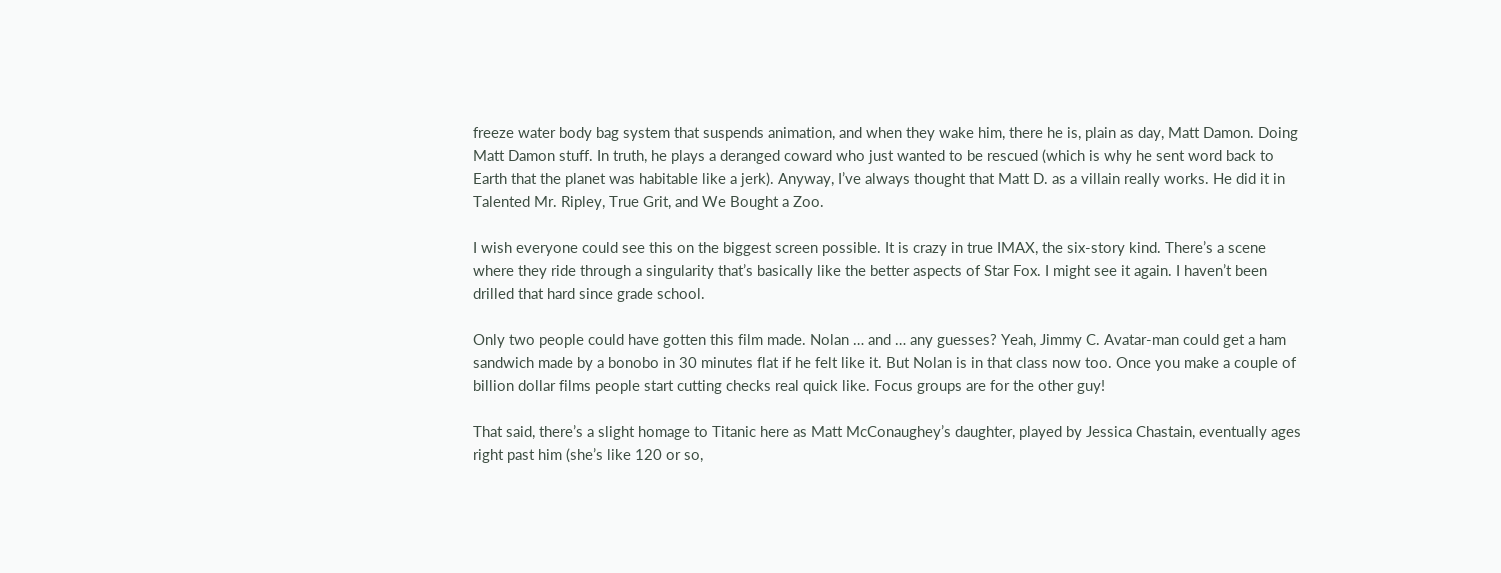freeze water body bag system that suspends animation, and when they wake him, there he is, plain as day, Matt Damon. Doing Matt Damon stuff. In truth, he plays a deranged coward who just wanted to be rescued (which is why he sent word back to Earth that the planet was habitable like a jerk). Anyway, I’ve always thought that Matt D. as a villain really works. He did it in Talented Mr. Ripley, True Grit, and We Bought a Zoo.

I wish everyone could see this on the biggest screen possible. It is crazy in true IMAX, the six-story kind. There’s a scene where they ride through a singularity that’s basically like the better aspects of Star Fox. I might see it again. I haven’t been drilled that hard since grade school.

Only two people could have gotten this film made. Nolan … and … any guesses? Yeah, Jimmy C. Avatar-man could get a ham sandwich made by a bonobo in 30 minutes flat if he felt like it. But Nolan is in that class now too. Once you make a couple of billion dollar films people start cutting checks real quick like. Focus groups are for the other guy!

That said, there’s a slight homage to Titanic here as Matt McConaughey’s daughter, played by Jessica Chastain, eventually ages right past him (she’s like 120 or so,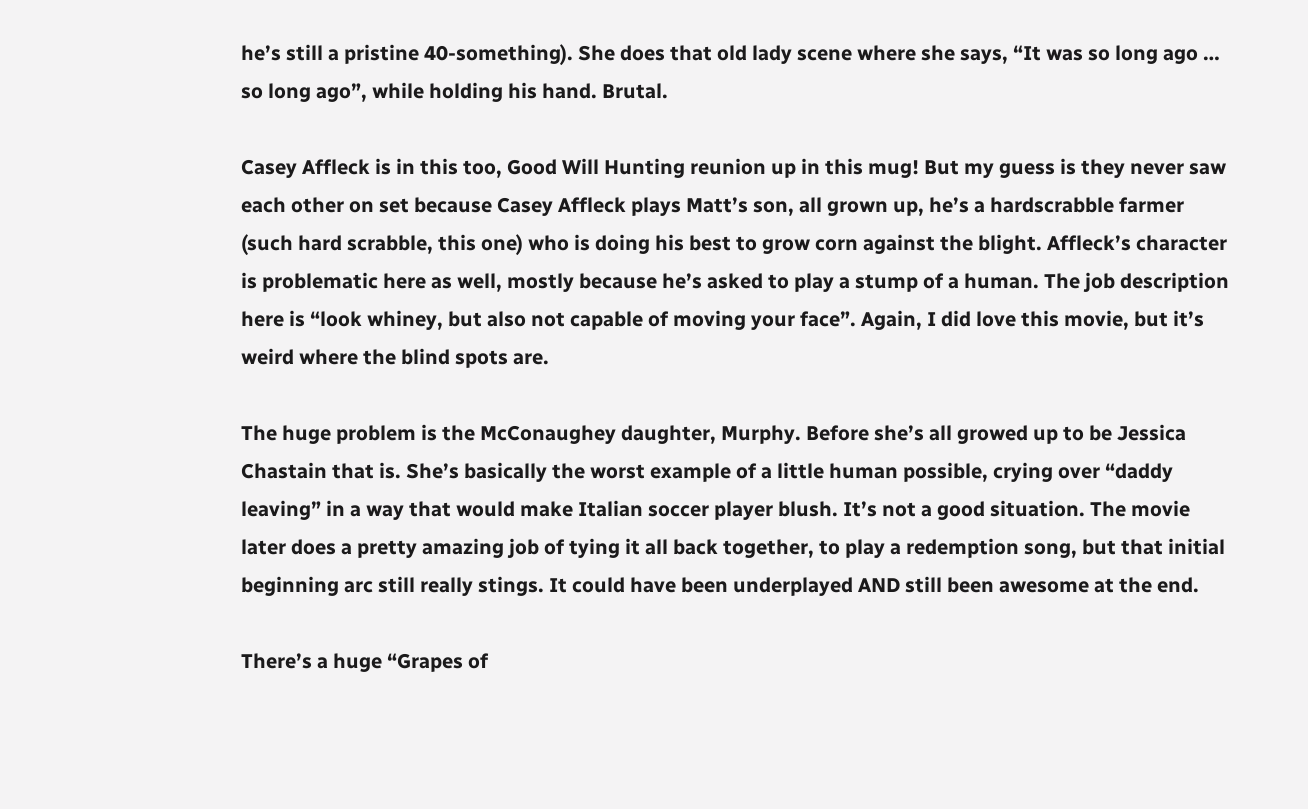he’s still a pristine 40-something). She does that old lady scene where she says, “It was so long ago … so long ago”, while holding his hand. Brutal.

Casey Affleck is in this too, Good Will Hunting reunion up in this mug! But my guess is they never saw each other on set because Casey Affleck plays Matt’s son, all grown up, he’s a hardscrabble farmer (such hard scrabble, this one) who is doing his best to grow corn against the blight. Affleck’s character is problematic here as well, mostly because he’s asked to play a stump of a human. The job description here is “look whiney, but also not capable of moving your face”. Again, I did love this movie, but it’s weird where the blind spots are.

The huge problem is the McConaughey daughter, Murphy. Before she’s all growed up to be Jessica Chastain that is. She’s basically the worst example of a little human possible, crying over “daddy leaving” in a way that would make Italian soccer player blush. It’s not a good situation. The movie later does a pretty amazing job of tying it all back together, to play a redemption song, but that initial beginning arc still really stings. It could have been underplayed AND still been awesome at the end.

There’s a huge “Grapes of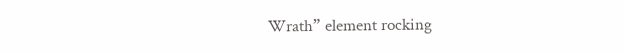Wrath” element rocking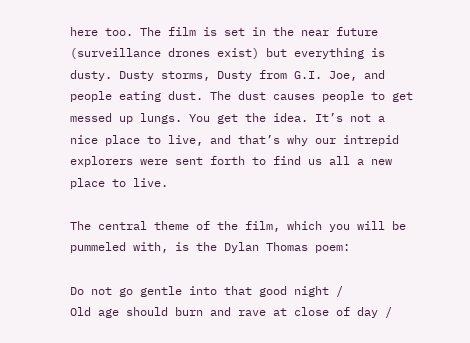here too. The film is set in the near future (surveillance drones exist) but everything is dusty. Dusty storms, Dusty from G.I. Joe, and people eating dust. The dust causes people to get messed up lungs. You get the idea. It’s not a nice place to live, and that’s why our intrepid explorers were sent forth to find us all a new place to live.

The central theme of the film, which you will be pummeled with, is the Dylan Thomas poem:

Do not go gentle into that good night /
Old age should burn and rave at close of day /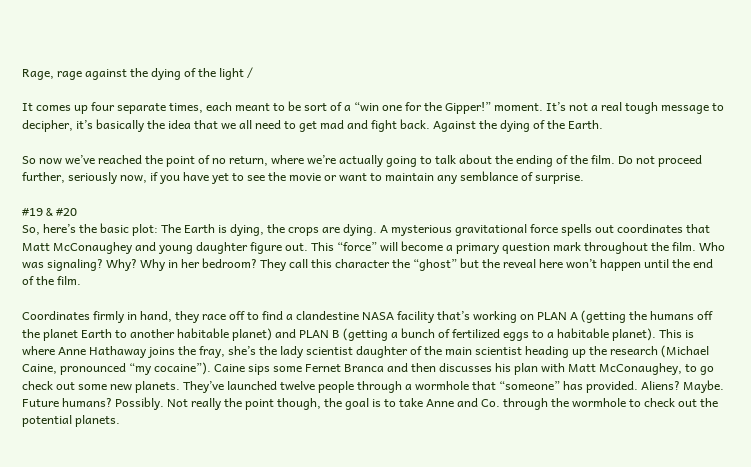Rage, rage against the dying of the light /

It comes up four separate times, each meant to be sort of a “win one for the Gipper!” moment. It’s not a real tough message to decipher, it’s basically the idea that we all need to get mad and fight back. Against the dying of the Earth.

So now we’ve reached the point of no return, where we’re actually going to talk about the ending of the film. Do not proceed further, seriously now, if you have yet to see the movie or want to maintain any semblance of surprise.

#19 & #20
So, here’s the basic plot: The Earth is dying, the crops are dying. A mysterious gravitational force spells out coordinates that Matt McConaughey and young daughter figure out. This “force” will become a primary question mark throughout the film. Who was signaling? Why? Why in her bedroom? They call this character the “ghost” but the reveal here won’t happen until the end of the film.

Coordinates firmly in hand, they race off to find a clandestine NASA facility that’s working on PLAN A (getting the humans off the planet Earth to another habitable planet) and PLAN B (getting a bunch of fertilized eggs to a habitable planet). This is where Anne Hathaway joins the fray, she’s the lady scientist daughter of the main scientist heading up the research (Michael Caine, pronounced “my cocaine”). Caine sips some Fernet Branca and then discusses his plan with Matt McConaughey, to go check out some new planets. They’ve launched twelve people through a wormhole that “someone” has provided. Aliens? Maybe. Future humans? Possibly. Not really the point though, the goal is to take Anne and Co. through the wormhole to check out the potential planets.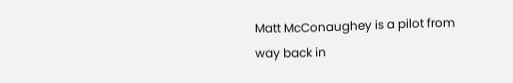Matt McConaughey is a pilot from way back in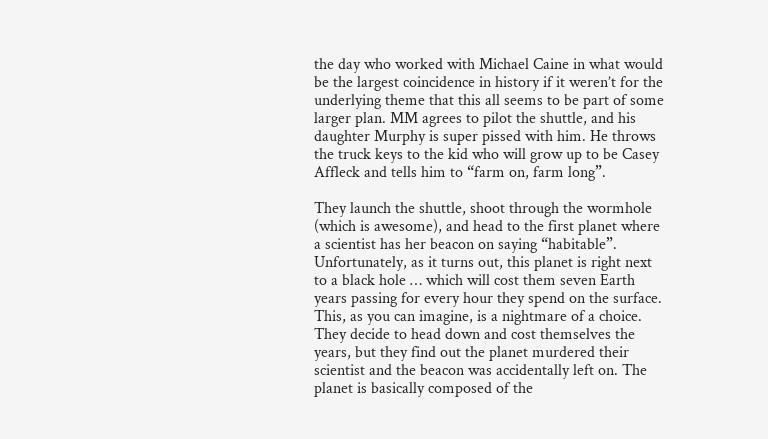the day who worked with Michael Caine in what would be the largest coincidence in history if it weren’t for the underlying theme that this all seems to be part of some larger plan. MM agrees to pilot the shuttle, and his daughter Murphy is super pissed with him. He throws the truck keys to the kid who will grow up to be Casey Affleck and tells him to “farm on, farm long”.

They launch the shuttle, shoot through the wormhole (which is awesome), and head to the first planet where a scientist has her beacon on saying “habitable”. Unfortunately, as it turns out, this planet is right next to a black hole … which will cost them seven Earth years passing for every hour they spend on the surface. This, as you can imagine, is a nightmare of a choice. They decide to head down and cost themselves the years, but they find out the planet murdered their scientist and the beacon was accidentally left on. The planet is basically composed of the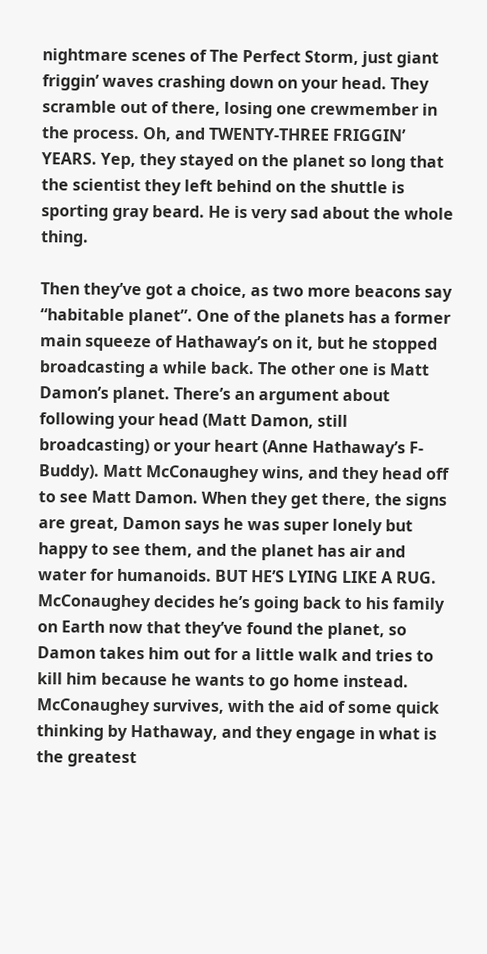nightmare scenes of The Perfect Storm, just giant friggin’ waves crashing down on your head. They scramble out of there, losing one crewmember in the process. Oh, and TWENTY-THREE FRIGGIN’ YEARS. Yep, they stayed on the planet so long that the scientist they left behind on the shuttle is sporting gray beard. He is very sad about the whole thing.

Then they’ve got a choice, as two more beacons say “habitable planet”. One of the planets has a former main squeeze of Hathaway’s on it, but he stopped broadcasting a while back. The other one is Matt Damon’s planet. There’s an argument about following your head (Matt Damon, still broadcasting) or your heart (Anne Hathaway’s F-Buddy). Matt McConaughey wins, and they head off to see Matt Damon. When they get there, the signs are great, Damon says he was super lonely but happy to see them, and the planet has air and water for humanoids. BUT HE’S LYING LIKE A RUG. McConaughey decides he’s going back to his family on Earth now that they’ve found the planet, so Damon takes him out for a little walk and tries to kill him because he wants to go home instead. McConaughey survives, with the aid of some quick thinking by Hathaway, and they engage in what is the greatest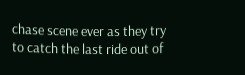chase scene ever as they try to catch the last ride out of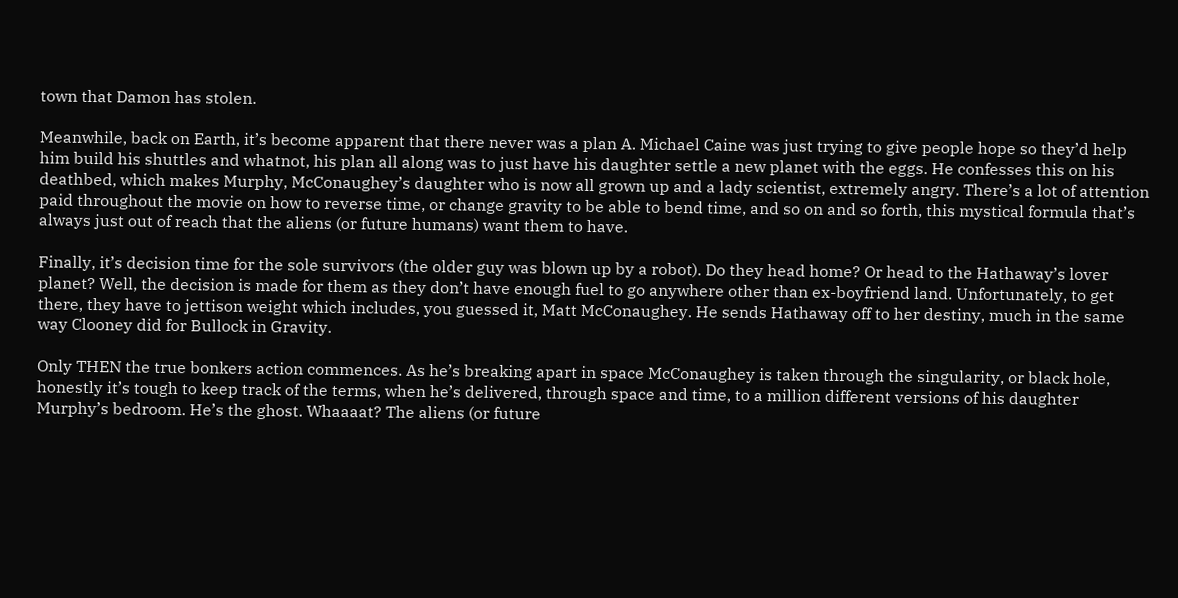town that Damon has stolen.

Meanwhile, back on Earth, it’s become apparent that there never was a plan A. Michael Caine was just trying to give people hope so they’d help him build his shuttles and whatnot, his plan all along was to just have his daughter settle a new planet with the eggs. He confesses this on his deathbed, which makes Murphy, McConaughey’s daughter who is now all grown up and a lady scientist, extremely angry. There’s a lot of attention paid throughout the movie on how to reverse time, or change gravity to be able to bend time, and so on and so forth, this mystical formula that’s always just out of reach that the aliens (or future humans) want them to have.

Finally, it’s decision time for the sole survivors (the older guy was blown up by a robot). Do they head home? Or head to the Hathaway’s lover planet? Well, the decision is made for them as they don’t have enough fuel to go anywhere other than ex-boyfriend land. Unfortunately, to get there, they have to jettison weight which includes, you guessed it, Matt McConaughey. He sends Hathaway off to her destiny, much in the same way Clooney did for Bullock in Gravity.

Only THEN the true bonkers action commences. As he’s breaking apart in space McConaughey is taken through the singularity, or black hole, honestly it’s tough to keep track of the terms, when he’s delivered, through space and time, to a million different versions of his daughter Murphy’s bedroom. He’s the ghost. Whaaaat? The aliens (or future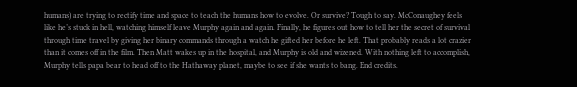humans) are trying to rectify time and space to teach the humans how to evolve. Or survive? Tough to say. McConaughey feels like he’s stuck in hell, watching himself leave Murphy again and again. Finally, he figures out how to tell her the secret of survival through time travel by giving her binary commands through a watch he gifted her before he left. That probably reads a lot crazier than it comes off in the film. Then Matt wakes up in the hospital, and Murphy is old and wizened. With nothing left to accomplish, Murphy tells papa bear to head off to the Hathaway planet, maybe to see if she wants to bang. End credits.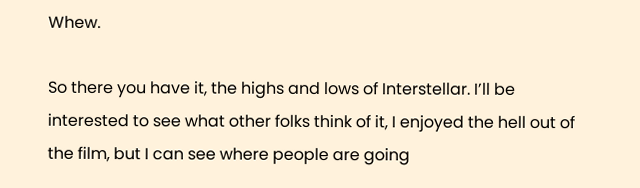Whew.

So there you have it, the highs and lows of Interstellar. I’ll be interested to see what other folks think of it, I enjoyed the hell out of the film, but I can see where people are going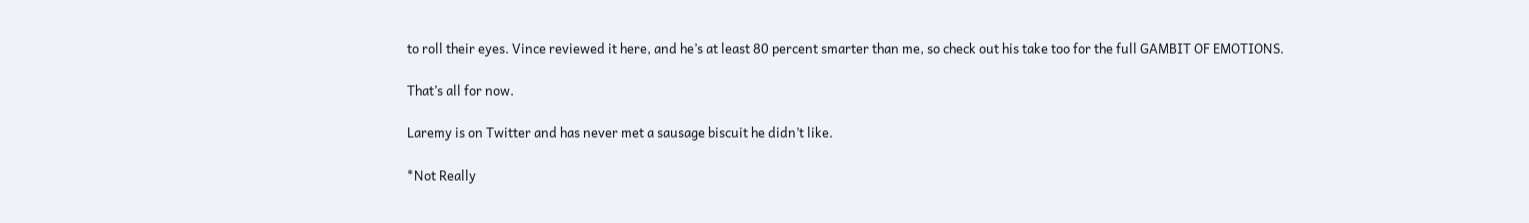to roll their eyes. Vince reviewed it here, and he’s at least 80 percent smarter than me, so check out his take too for the full GAMBIT OF EMOTIONS.

That’s all for now.

Laremy is on Twitter and has never met a sausage biscuit he didn’t like.

*Not Really